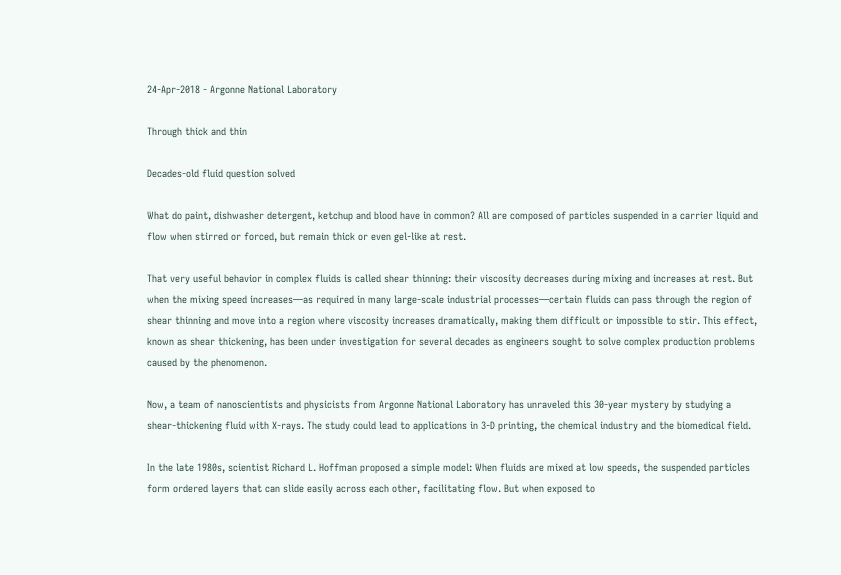24-Apr-2018 - Argonne National Laboratory

Through thick and thin

Decades-old fluid question solved

What do paint, dishwasher detergent, ketchup and blood have in common? All are composed of particles suspended in a carrier liquid and flow when stirred or forced, but remain thick or even gel-like at rest.

That very useful behavior in complex fluids is called shear thinning: their viscosity decreases during mixing and increases at rest. But when the mixing speed increases—as required in many large-scale industrial processes—certain fluids can pass through the region of shear thinning and move into a region where viscosity increases dramatically, making them difficult or impossible to stir. This effect, known as shear thickening, has been under investigation for several decades as engineers sought to solve complex production problems caused by the phenomenon.

Now, a team of nanoscientists and physicists from Argonne National Laboratory has unraveled this 30-year mystery by studying a shear-thickening fluid with X-rays. The study could lead to applications in 3-D printing, the chemical industry and the biomedical field.

In the late 1980s, scientist Richard L. Hoffman proposed a simple model: When fluids are mixed at low speeds, the suspended particles form ordered layers that can slide easily across each other, facilitating flow. But when exposed to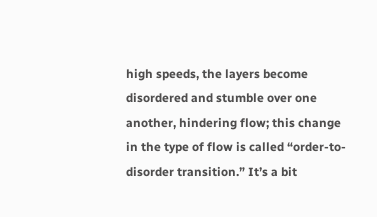high speeds, the layers become disordered and stumble over one another, hindering flow; this change in the type of flow is called “order-to-disorder transition.” It’s a bit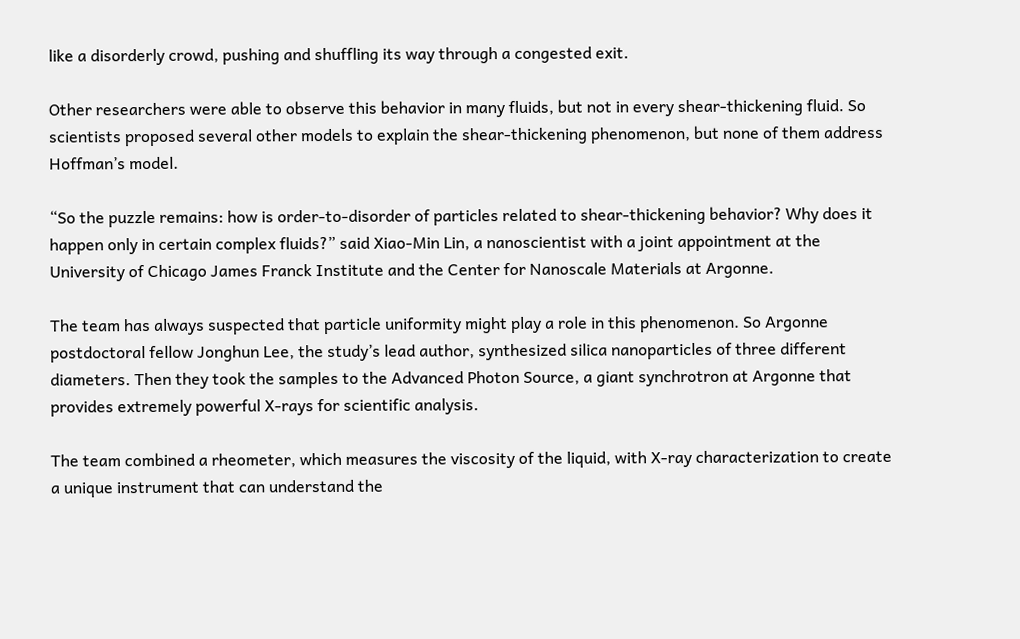like a disorderly crowd, pushing and shuffling its way through a congested exit.

Other researchers were able to observe this behavior in many fluids, but not in every shear-thickening fluid. So scientists proposed several other models to explain the shear-thickening phenomenon, but none of them address Hoffman’s model.

“So the puzzle remains: how is order-to-disorder of particles related to shear-thickening behavior? Why does it happen only in certain complex fluids?” said Xiao-Min Lin, a nanoscientist with a joint appointment at the University of Chicago James Franck Institute and the Center for Nanoscale Materials at Argonne.

The team has always suspected that particle uniformity might play a role in this phenomenon. So Argonne postdoctoral fellow Jonghun Lee, the study’s lead author, synthesized silica nanoparticles of three different diameters. Then they took the samples to the Advanced Photon Source, a giant synchrotron at Argonne that provides extremely powerful X-rays for scientific analysis.

The team combined a rheometer, which measures the viscosity of the liquid, with X-ray characterization to create a unique instrument that can understand the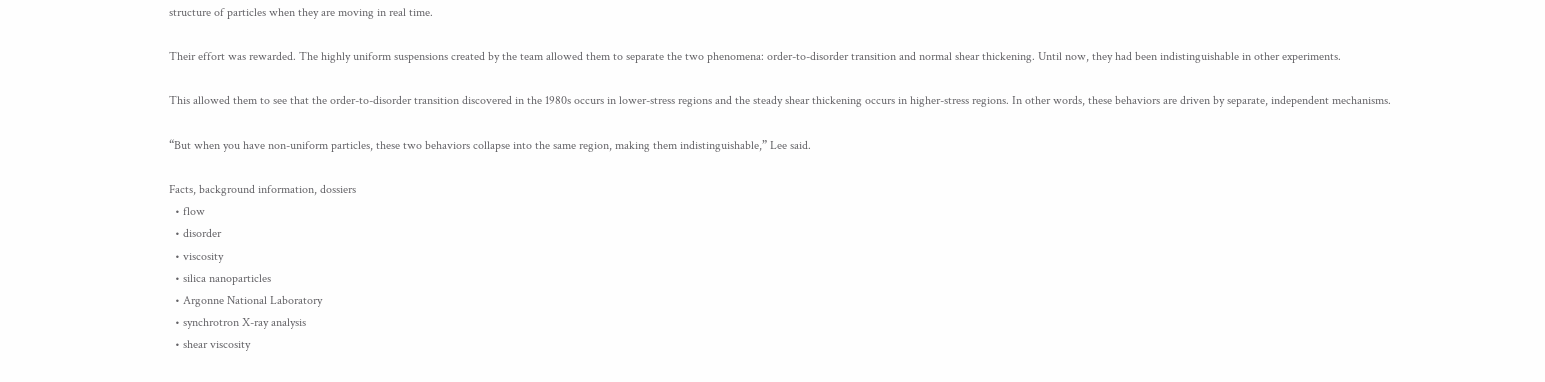structure of particles when they are moving in real time.

Their effort was rewarded. The highly uniform suspensions created by the team allowed them to separate the two phenomena: order-to-disorder transition and normal shear thickening. Until now, they had been indistinguishable in other experiments.

This allowed them to see that the order-to-disorder transition discovered in the 1980s occurs in lower-stress regions and the steady shear thickening occurs in higher-stress regions. In other words, these behaviors are driven by separate, independent mechanisms.

“But when you have non-uniform particles, these two behaviors collapse into the same region, making them indistinguishable,” Lee said.

Facts, background information, dossiers
  • flow
  • disorder
  • viscosity
  • silica nanoparticles
  • Argonne National Laboratory
  • synchrotron X-ray analysis
  • shear viscosity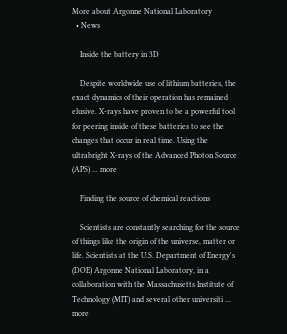More about Argonne National Laboratory
  • News

    Inside the battery in 3D

    Despite worldwide use of lithium batteries, the exact dynamics of their operation has remained elusive. X-rays have proven to be a powerful tool for peering inside of these batteries to see the changes that occur in real time. Using the ultrabright X-rays of the Advanced Photon Source (APS) ... more

    Finding the source of chemical reactions

    Scientists are constantly searching for the source of things like the origin of the universe, matter or life. Scientists at the U.S. Department of Energy's (DOE) Argonne National Laboratory, in a collaboration with the Massachusetts Institute of Technology (MIT) and several other universiti ... more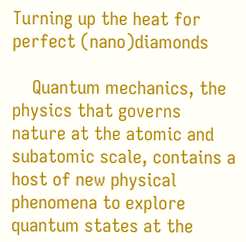Turning up the heat for perfect (nano)diamonds

    Quantum mechanics, the physics that governs nature at the atomic and subatomic scale, contains a host of new physical phenomena to explore quantum states at the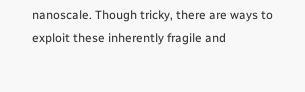nanoscale. Though tricky, there are ways to exploit these inherently fragile and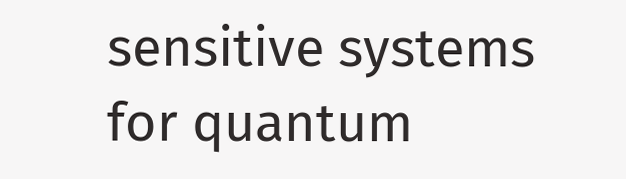sensitive systems for quantum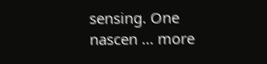sensing. One nascen ... more